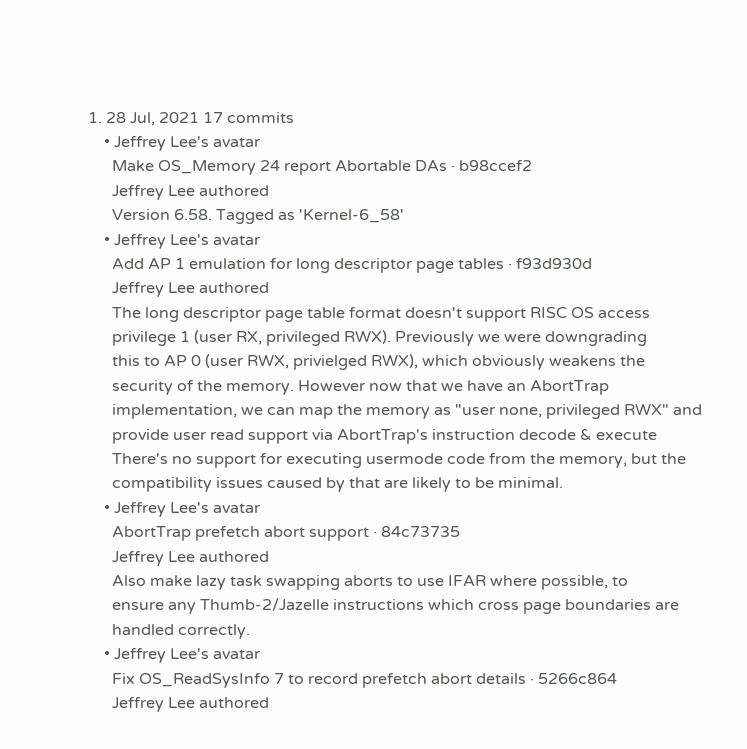1. 28 Jul, 2021 17 commits
    • Jeffrey Lee's avatar
      Make OS_Memory 24 report Abortable DAs · b98ccef2
      Jeffrey Lee authored
      Version 6.58. Tagged as 'Kernel-6_58'
    • Jeffrey Lee's avatar
      Add AP 1 emulation for long descriptor page tables · f93d930d
      Jeffrey Lee authored
      The long descriptor page table format doesn't support RISC OS access
      privilege 1 (user RX, privileged RWX). Previously we were downgrading
      this to AP 0 (user RWX, privielged RWX), which obviously weakens the
      security of the memory. However now that we have an AbortTrap
      implementation, we can map the memory as "user none, privileged RWX" and
      provide user read support via AbortTrap's instruction decode & execute
      There's no support for executing usermode code from the memory, but the
      compatibility issues caused by that are likely to be minimal.
    • Jeffrey Lee's avatar
      AbortTrap prefetch abort support · 84c73735
      Jeffrey Lee authored
      Also make lazy task swapping aborts to use IFAR where possible, to
      ensure any Thumb-2/Jazelle instructions which cross page boundaries are
      handled correctly.
    • Jeffrey Lee's avatar
      Fix OS_ReadSysInfo 7 to record prefetch abort details · 5266c864
      Jeffrey Lee authored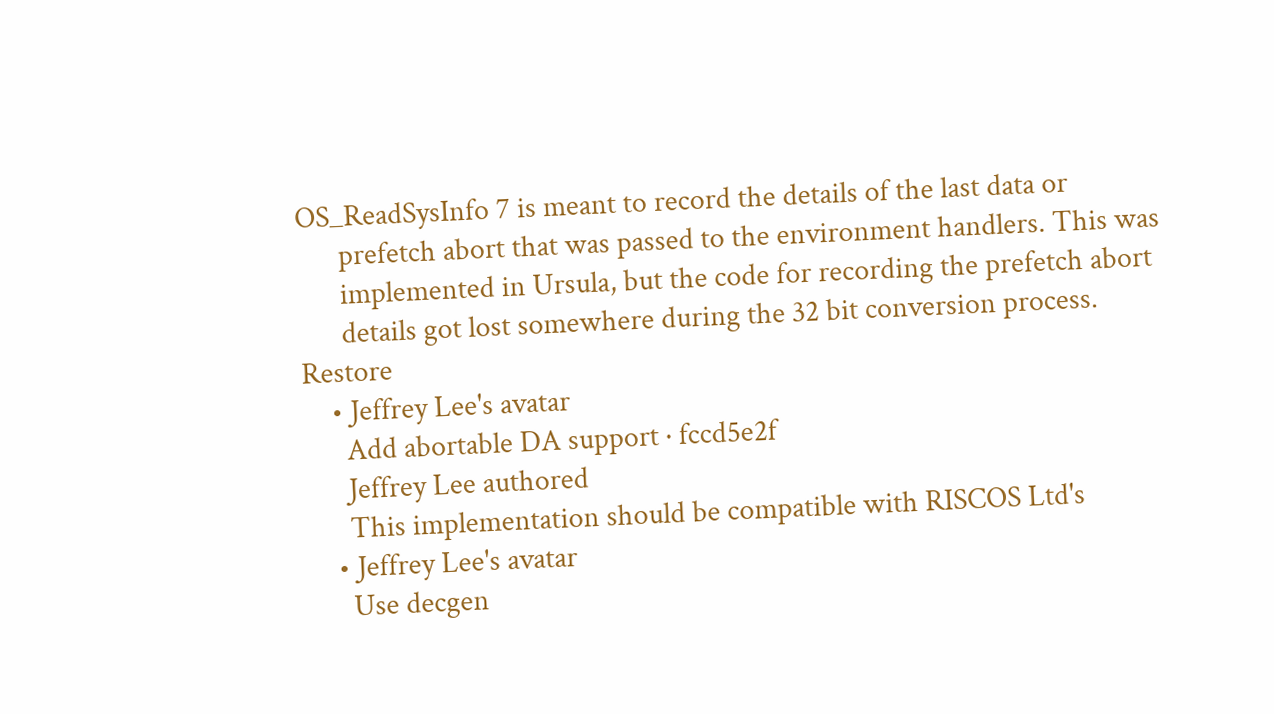OS_ReadSysInfo 7 is meant to record the details of the last data or
      prefetch abort that was passed to the environment handlers. This was
      implemented in Ursula, but the code for recording the prefetch abort
      details got lost somewhere during the 32 bit conversion process. Restore
    • Jeffrey Lee's avatar
      Add abortable DA support · fccd5e2f
      Jeffrey Lee authored
      This implementation should be compatible with RISCOS Ltd's
    • Jeffrey Lee's avatar
      Use decgen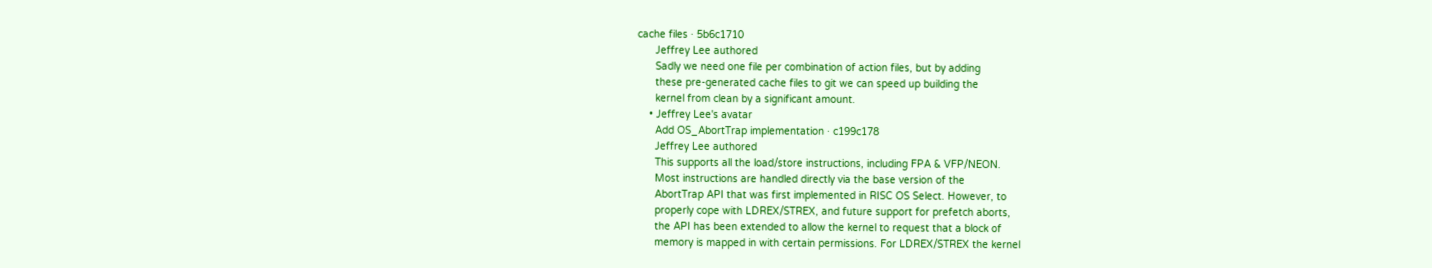cache files · 5b6c1710
      Jeffrey Lee authored
      Sadly we need one file per combination of action files, but by adding
      these pre-generated cache files to git we can speed up building the
      kernel from clean by a significant amount.
    • Jeffrey Lee's avatar
      Add OS_AbortTrap implementation · c199c178
      Jeffrey Lee authored
      This supports all the load/store instructions, including FPA & VFP/NEON.
      Most instructions are handled directly via the base version of the
      AbortTrap API that was first implemented in RISC OS Select. However, to
      properly cope with LDREX/STREX, and future support for prefetch aborts,
      the API has been extended to allow the kernel to request that a block of
      memory is mapped in with certain permissions. For LDREX/STREX the kernel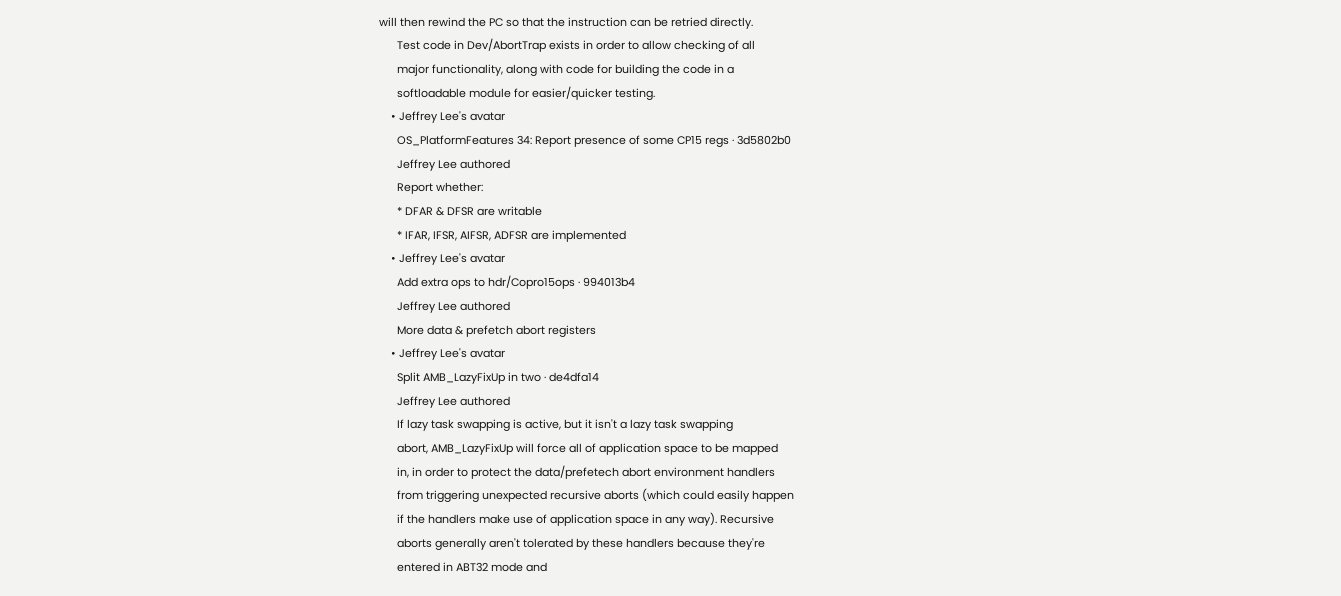will then rewind the PC so that the instruction can be retried directly.
      Test code in Dev/AbortTrap exists in order to allow checking of all
      major functionality, along with code for building the code in a
      softloadable module for easier/quicker testing.
    • Jeffrey Lee's avatar
      OS_PlatformFeatures 34: Report presence of some CP15 regs · 3d5802b0
      Jeffrey Lee authored
      Report whether:
      * DFAR & DFSR are writable
      * IFAR, IFSR, AIFSR, ADFSR are implemented
    • Jeffrey Lee's avatar
      Add extra ops to hdr/Copro15ops · 994013b4
      Jeffrey Lee authored
      More data & prefetch abort registers
    • Jeffrey Lee's avatar
      Split AMB_LazyFixUp in two · de4dfa14
      Jeffrey Lee authored
      If lazy task swapping is active, but it isn't a lazy task swapping
      abort, AMB_LazyFixUp will force all of application space to be mapped
      in, in order to protect the data/prefetech abort environment handlers
      from triggering unexpected recursive aborts (which could easily happen
      if the handlers make use of application space in any way). Recursive
      aborts generally aren't tolerated by these handlers because they're
      entered in ABT32 mode and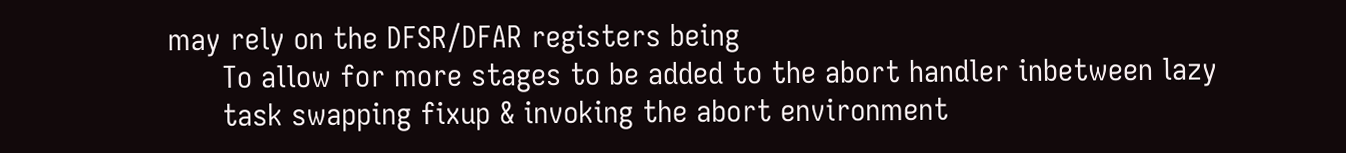may rely on the DFSR/DFAR registers being
      To allow for more stages to be added to the abort handler inbetween lazy
      task swapping fixup & invoking the abort environment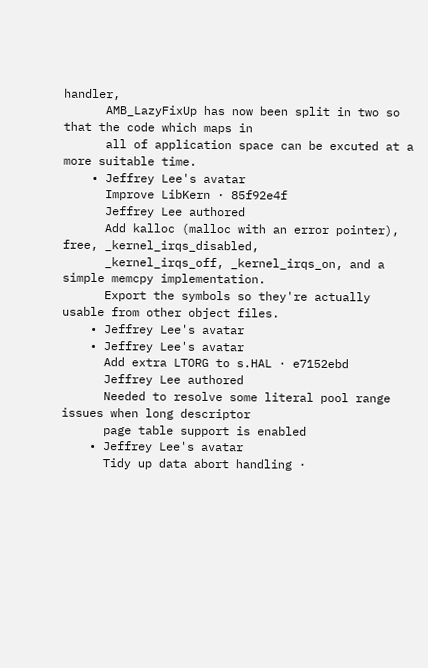handler,
      AMB_LazyFixUp has now been split in two so that the code which maps in
      all of application space can be excuted at a more suitable time.
    • Jeffrey Lee's avatar
      Improve LibKern · 85f92e4f
      Jeffrey Lee authored
      Add kalloc (malloc with an error pointer), free, _kernel_irqs_disabled,
      _kernel_irqs_off, _kernel_irqs_on, and a simple memcpy implementation.
      Export the symbols so they're actually usable from other object files.
    • Jeffrey Lee's avatar
    • Jeffrey Lee's avatar
      Add extra LTORG to s.HAL · e7152ebd
      Jeffrey Lee authored
      Needed to resolve some literal pool range issues when long descriptor
      page table support is enabled
    • Jeffrey Lee's avatar
      Tidy up data abort handling ·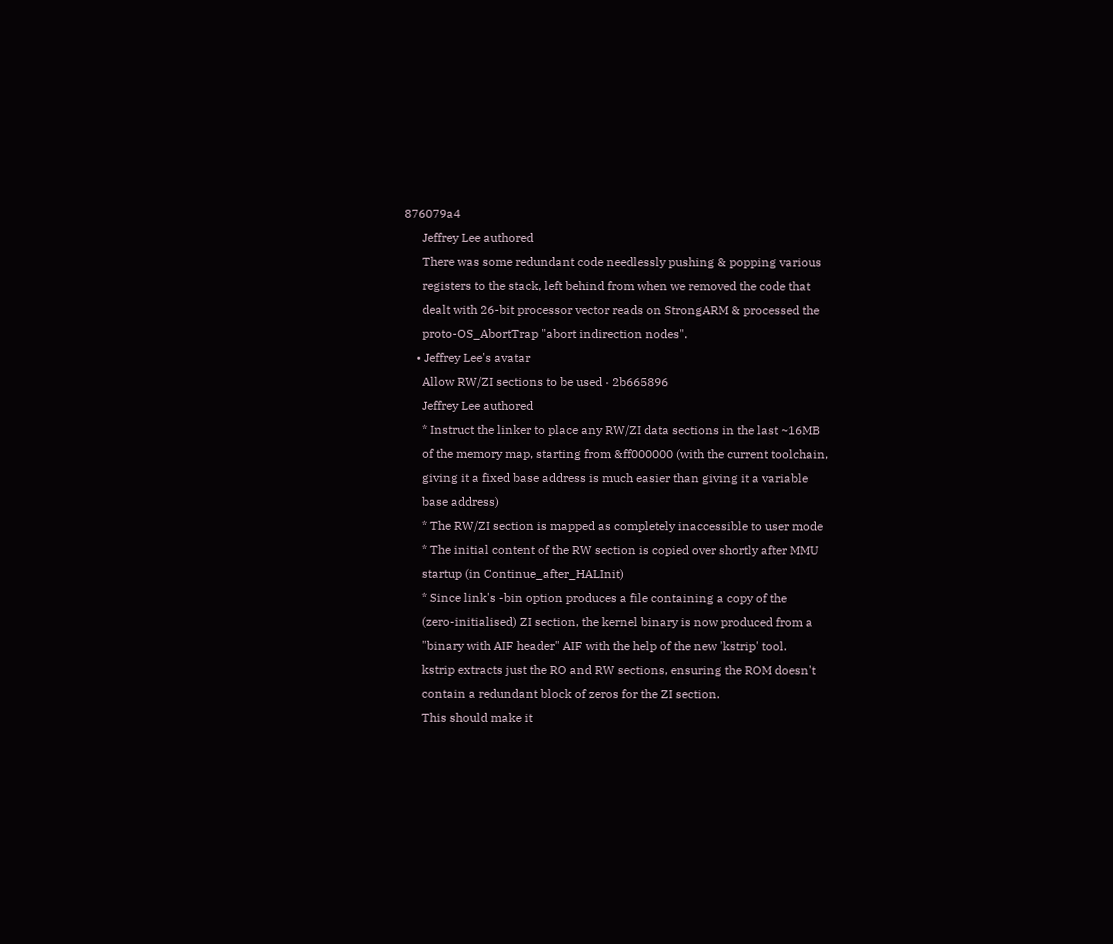876079a4
      Jeffrey Lee authored
      There was some redundant code needlessly pushing & popping various
      registers to the stack, left behind from when we removed the code that
      dealt with 26-bit processor vector reads on StrongARM & processed the
      proto-OS_AbortTrap "abort indirection nodes".
    • Jeffrey Lee's avatar
      Allow RW/ZI sections to be used · 2b665896
      Jeffrey Lee authored
      * Instruct the linker to place any RW/ZI data sections in the last ~16MB
      of the memory map, starting from &ff000000 (with the current toolchain,
      giving it a fixed base address is much easier than giving it a variable
      base address)
      * The RW/ZI section is mapped as completely inaccessible to user mode
      * The initial content of the RW section is copied over shortly after MMU
      startup (in Continue_after_HALInit)
      * Since link's -bin option produces a file containing a copy of the
      (zero-initialised) ZI section, the kernel binary is now produced from a
      "binary with AIF header" AIF with the help of the new 'kstrip' tool.
      kstrip extracts just the RO and RW sections, ensuring the ROM doesn't
      contain a redundant block of zeros for the ZI section.
      This should make it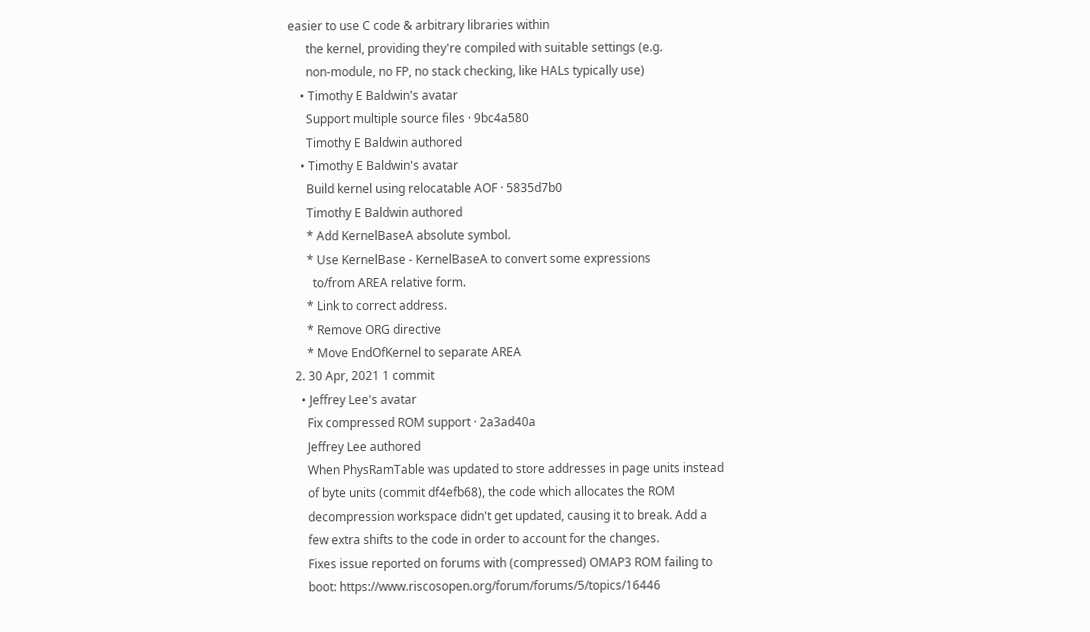easier to use C code & arbitrary libraries within
      the kernel, providing they're compiled with suitable settings (e.g.
      non-module, no FP, no stack checking, like HALs typically use)
    • Timothy E Baldwin's avatar
      Support multiple source files · 9bc4a580
      Timothy E Baldwin authored
    • Timothy E Baldwin's avatar
      Build kernel using relocatable AOF · 5835d7b0
      Timothy E Baldwin authored
      * Add KernelBaseA absolute symbol.
      * Use KernelBase - KernelBaseA to convert some expressions
        to/from AREA relative form.
      * Link to correct address.
      * Remove ORG directive
      * Move EndOfKernel to separate AREA
  2. 30 Apr, 2021 1 commit
    • Jeffrey Lee's avatar
      Fix compressed ROM support · 2a3ad40a
      Jeffrey Lee authored
      When PhysRamTable was updated to store addresses in page units instead
      of byte units (commit df4efb68), the code which allocates the ROM
      decompression workspace didn't get updated, causing it to break. Add a
      few extra shifts to the code in order to account for the changes.
      Fixes issue reported on forums with (compressed) OMAP3 ROM failing to
      boot: https://www.riscosopen.org/forum/forums/5/topics/16446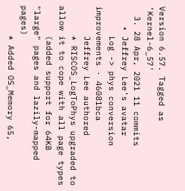Version 6.57. Tagged as 'Kernel-6_57'
  3. 28 Apr, 2021 11 commits
    • Jeffrey Lee's avatar
      Log -> phys conversion improvements · 46081bca
      Jeffrey Lee authored
      * RISCOS_LogToPhys upgraded to allow it to cope with all page types
      (added support for 64KB "large" pages and lazily-mapped pages)
      * Added OS_Memory 65,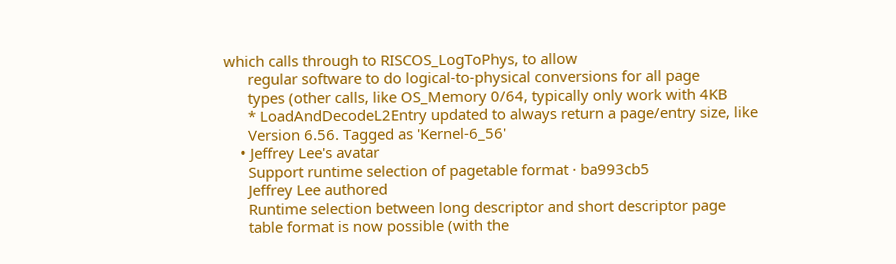which calls through to RISCOS_LogToPhys, to allow
      regular software to do logical-to-physical conversions for all page
      types (other calls, like OS_Memory 0/64, typically only work with 4KB
      * LoadAndDecodeL2Entry updated to always return a page/entry size, like
      Version 6.56. Tagged as 'Kernel-6_56'
    • Jeffrey Lee's avatar
      Support runtime selection of pagetable format · ba993cb5
      Jeffrey Lee authored
      Runtime selection between long descriptor and short descriptor page
      table format is now possible (with the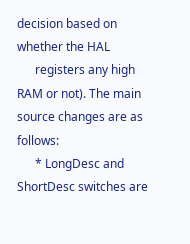decision based on whether the HAL
      registers any high RAM or not). The main source changes are as follows:
      * LongDesc and ShortDesc switches are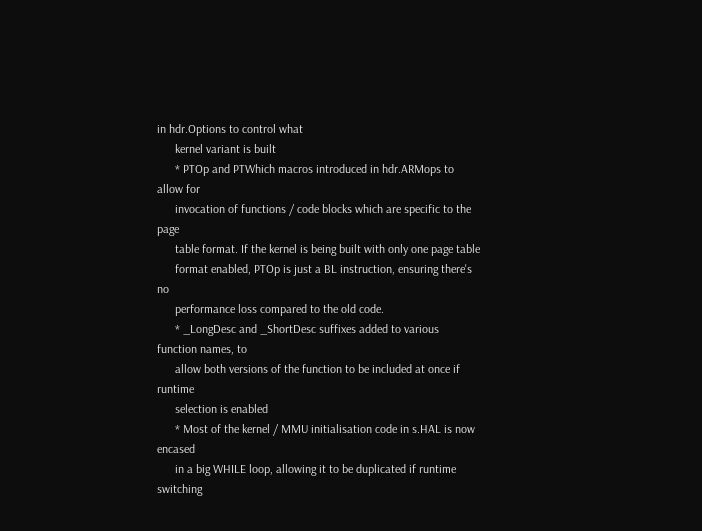in hdr.Options to control what
      kernel variant is built
      * PTOp and PTWhich macros introduced in hdr.ARMops to allow for
      invocation of functions / code blocks which are specific to the page
      table format. If the kernel is being built with only one page table
      format enabled, PTOp is just a BL instruction, ensuring there's no
      performance loss compared to the old code.
      * _LongDesc and _ShortDesc suffixes added to various function names, to
      allow both versions of the function to be included at once if runtime
      selection is enabled
      * Most of the kernel / MMU initialisation code in s.HAL is now encased
      in a big WHILE loop, allowing it to be duplicated if runtime switching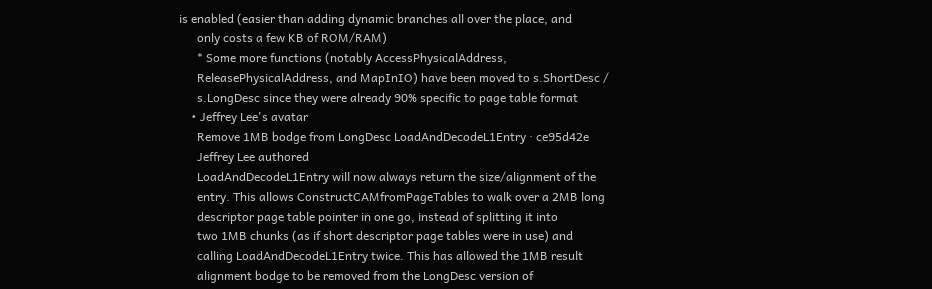is enabled (easier than adding dynamic branches all over the place, and
      only costs a few KB of ROM/RAM)
      * Some more functions (notably AccessPhysicalAddress,
      ReleasePhysicalAddress, and MapInIO) have been moved to s.ShortDesc /
      s.LongDesc since they were already 90% specific to page table format
    • Jeffrey Lee's avatar
      Remove 1MB bodge from LongDesc LoadAndDecodeL1Entry · ce95d42e
      Jeffrey Lee authored
      LoadAndDecodeL1Entry will now always return the size/alignment of the
      entry. This allows ConstructCAMfromPageTables to walk over a 2MB long
      descriptor page table pointer in one go, instead of splitting it into
      two 1MB chunks (as if short descriptor page tables were in use) and
      calling LoadAndDecodeL1Entry twice. This has allowed the 1MB result
      alignment bodge to be removed from the LongDesc version of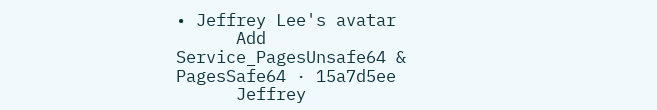• Jeffrey Lee's avatar
      Add Service_PagesUnsafe64 & PagesSafe64 · 15a7d5ee
      Jeffrey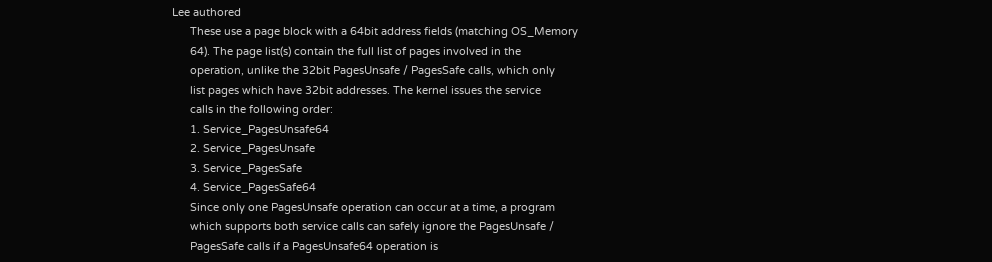Lee authored
      These use a page block with a 64bit address fields (matching OS_Memory
      64). The page list(s) contain the full list of pages involved in the
      operation, unlike the 32bit PagesUnsafe / PagesSafe calls, which only
      list pages which have 32bit addresses. The kernel issues the service
      calls in the following order:
      1. Service_PagesUnsafe64
      2. Service_PagesUnsafe
      3. Service_PagesSafe
      4. Service_PagesSafe64
      Since only one PagesUnsafe operation can occur at a time, a program
      which supports both service calls can safely ignore the PagesUnsafe /
      PagesSafe calls if a PagesUnsafe64 operation is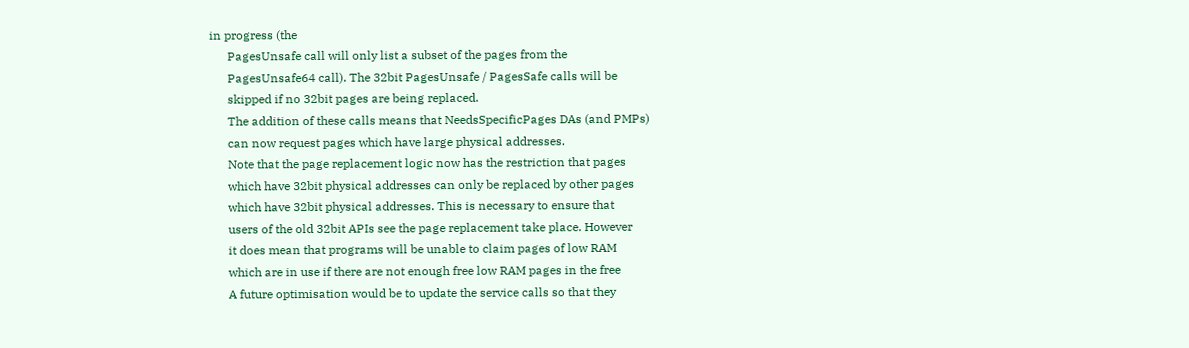in progress (the
      PagesUnsafe call will only list a subset of the pages from the
      PagesUnsafe64 call). The 32bit PagesUnsafe / PagesSafe calls will be
      skipped if no 32bit pages are being replaced.
      The addition of these calls means that NeedsSpecificPages DAs (and PMPs)
      can now request pages which have large physical addresses.
      Note that the page replacement logic now has the restriction that pages
      which have 32bit physical addresses can only be replaced by other pages
      which have 32bit physical addresses. This is necessary to ensure that
      users of the old 32bit APIs see the page replacement take place. However
      it does mean that programs will be unable to claim pages of low RAM
      which are in use if there are not enough free low RAM pages in the free
      A future optimisation would be to update the service calls so that they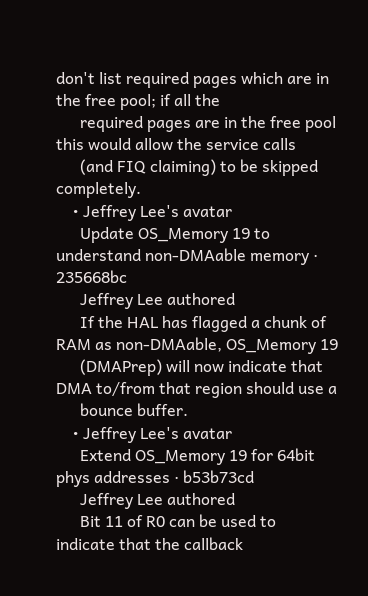don't list required pages which are in the free pool; if all the
      required pages are in the free pool this would allow the service calls
      (and FIQ claiming) to be skipped completely.
    • Jeffrey Lee's avatar
      Update OS_Memory 19 to understand non-DMAable memory · 235668bc
      Jeffrey Lee authored
      If the HAL has flagged a chunk of RAM as non-DMAable, OS_Memory 19
      (DMAPrep) will now indicate that DMA to/from that region should use a
      bounce buffer.
    • Jeffrey Lee's avatar
      Extend OS_Memory 19 for 64bit phys addresses · b53b73cd
      Jeffrey Lee authored
      Bit 11 of R0 can be used to indicate that the callback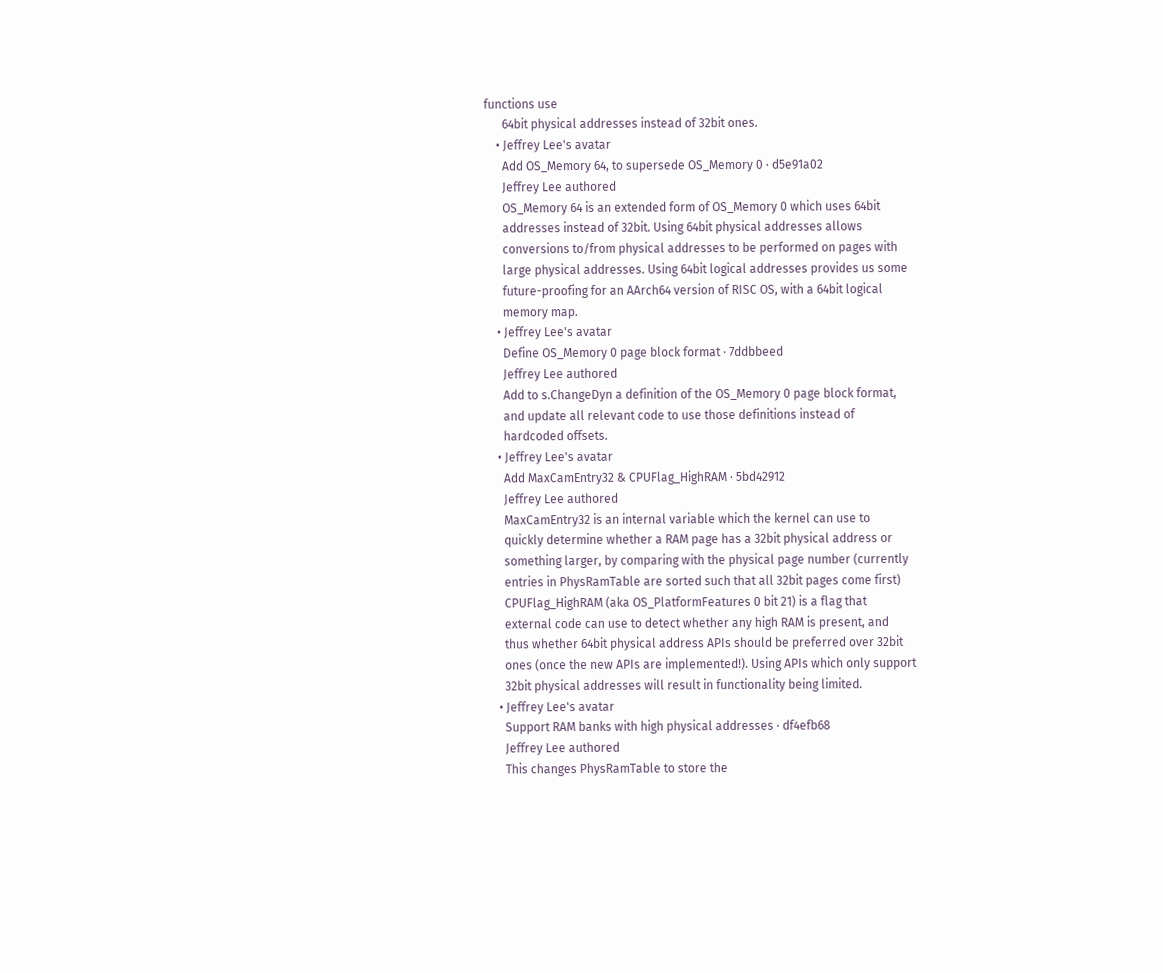functions use
      64bit physical addresses instead of 32bit ones.
    • Jeffrey Lee's avatar
      Add OS_Memory 64, to supersede OS_Memory 0 · d5e91a02
      Jeffrey Lee authored
      OS_Memory 64 is an extended form of OS_Memory 0 which uses 64bit
      addresses instead of 32bit. Using 64bit physical addresses allows
      conversions to/from physical addresses to be performed on pages with
      large physical addresses. Using 64bit logical addresses provides us some
      future-proofing for an AArch64 version of RISC OS, with a 64bit logical
      memory map.
    • Jeffrey Lee's avatar
      Define OS_Memory 0 page block format · 7ddbbeed
      Jeffrey Lee authored
      Add to s.ChangeDyn a definition of the OS_Memory 0 page block format,
      and update all relevant code to use those definitions instead of
      hardcoded offsets.
    • Jeffrey Lee's avatar
      Add MaxCamEntry32 & CPUFlag_HighRAM · 5bd42912
      Jeffrey Lee authored
      MaxCamEntry32 is an internal variable which the kernel can use to
      quickly determine whether a RAM page has a 32bit physical address or
      something larger, by comparing with the physical page number (currently
      entries in PhysRamTable are sorted such that all 32bit pages come first)
      CPUFlag_HighRAM (aka OS_PlatformFeatures 0 bit 21) is a flag that
      external code can use to detect whether any high RAM is present, and
      thus whether 64bit physical address APIs should be preferred over 32bit
      ones (once the new APIs are implemented!). Using APIs which only support
      32bit physical addresses will result in functionality being limited.
    • Jeffrey Lee's avatar
      Support RAM banks with high physical addresses · df4efb68
      Jeffrey Lee authored
      This changes PhysRamTable to store the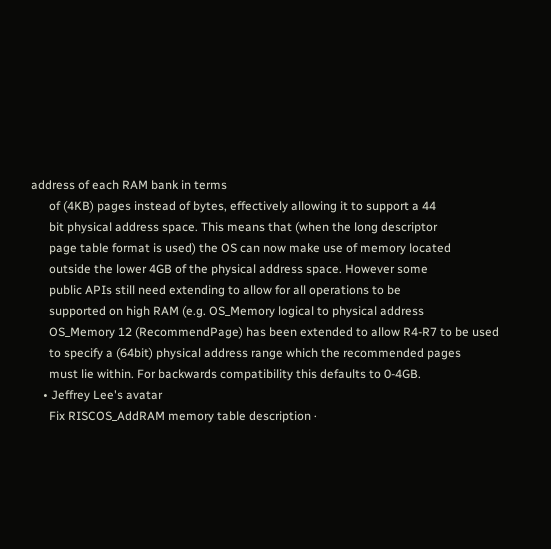address of each RAM bank in terms
      of (4KB) pages instead of bytes, effectively allowing it to support a 44
      bit physical address space. This means that (when the long descriptor
      page table format is used) the OS can now make use of memory located
      outside the lower 4GB of the physical address space. However some
      public APIs still need extending to allow for all operations to be
      supported on high RAM (e.g. OS_Memory logical to physical address
      OS_Memory 12 (RecommendPage) has been extended to allow R4-R7 to be used
      to specify a (64bit) physical address range which the recommended pages
      must lie within. For backwards compatibility this defaults to 0-4GB.
    • Jeffrey Lee's avatar
      Fix RISCOS_AddRAM memory table description ·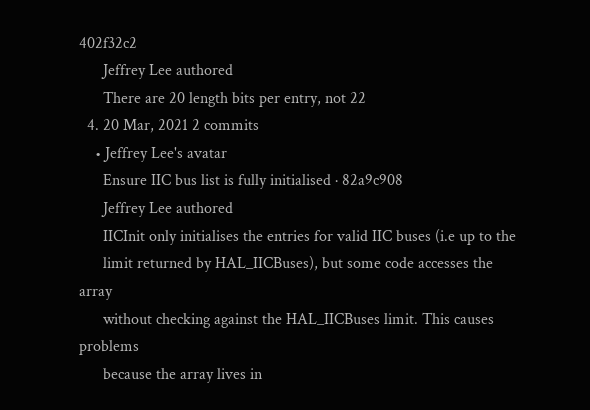402f32c2
      Jeffrey Lee authored
      There are 20 length bits per entry, not 22
  4. 20 Mar, 2021 2 commits
    • Jeffrey Lee's avatar
      Ensure IIC bus list is fully initialised · 82a9c908
      Jeffrey Lee authored
      IICInit only initialises the entries for valid IIC buses (i.e up to the
      limit returned by HAL_IICBuses), but some code accesses the array
      without checking against the HAL_IICBuses limit. This causes problems
      because the array lives in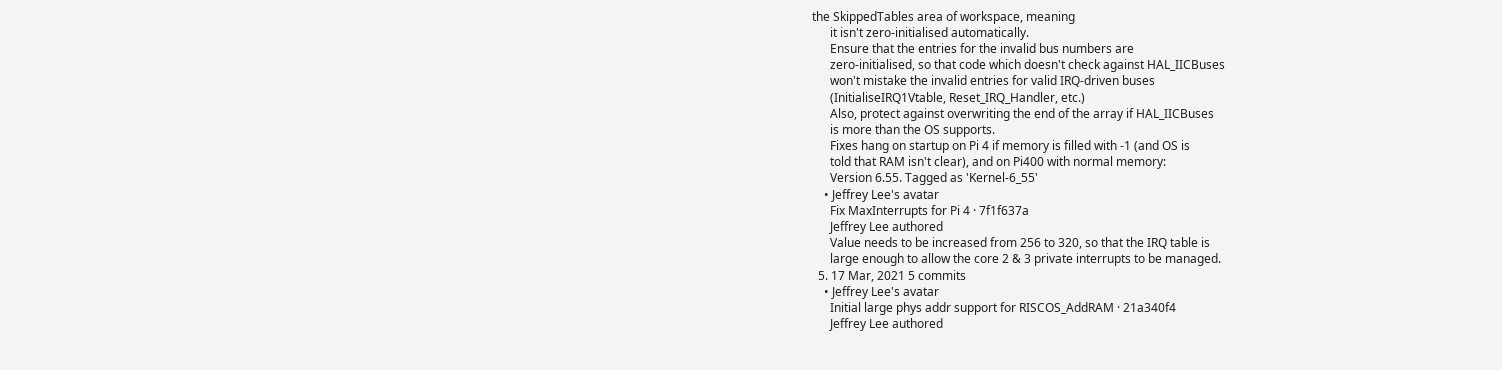the SkippedTables area of workspace, meaning
      it isn't zero-initialised automatically.
      Ensure that the entries for the invalid bus numbers are
      zero-initialised, so that code which doesn't check against HAL_IICBuses
      won't mistake the invalid entries for valid IRQ-driven buses
      (InitialiseIRQ1Vtable, Reset_IRQ_Handler, etc.)
      Also, protect against overwriting the end of the array if HAL_IICBuses
      is more than the OS supports.
      Fixes hang on startup on Pi 4 if memory is filled with -1 (and OS is
      told that RAM isn't clear), and on Pi400 with normal memory:
      Version 6.55. Tagged as 'Kernel-6_55'
    • Jeffrey Lee's avatar
      Fix MaxInterrupts for Pi 4 · 7f1f637a
      Jeffrey Lee authored
      Value needs to be increased from 256 to 320, so that the IRQ table is
      large enough to allow the core 2 & 3 private interrupts to be managed.
  5. 17 Mar, 2021 5 commits
    • Jeffrey Lee's avatar
      Initial large phys addr support for RISCOS_AddRAM · 21a340f4
      Jeffrey Lee authored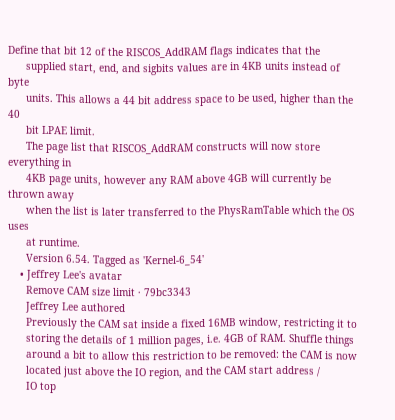Define that bit 12 of the RISCOS_AddRAM flags indicates that the
      supplied start, end, and sigbits values are in 4KB units instead of byte
      units. This allows a 44 bit address space to be used, higher than the 40
      bit LPAE limit.
      The page list that RISCOS_AddRAM constructs will now store everything in
      4KB page units, however any RAM above 4GB will currently be thrown away
      when the list is later transferred to the PhysRamTable which the OS uses
      at runtime.
      Version 6.54. Tagged as 'Kernel-6_54'
    • Jeffrey Lee's avatar
      Remove CAM size limit · 79bc3343
      Jeffrey Lee authored
      Previously the CAM sat inside a fixed 16MB window, restricting it to
      storing the details of 1 million pages, i.e. 4GB of RAM. Shuffle things
      around a bit to allow this restriction to be removed: the CAM is now
      located just above the IO region, and the CAM start address /
      IO top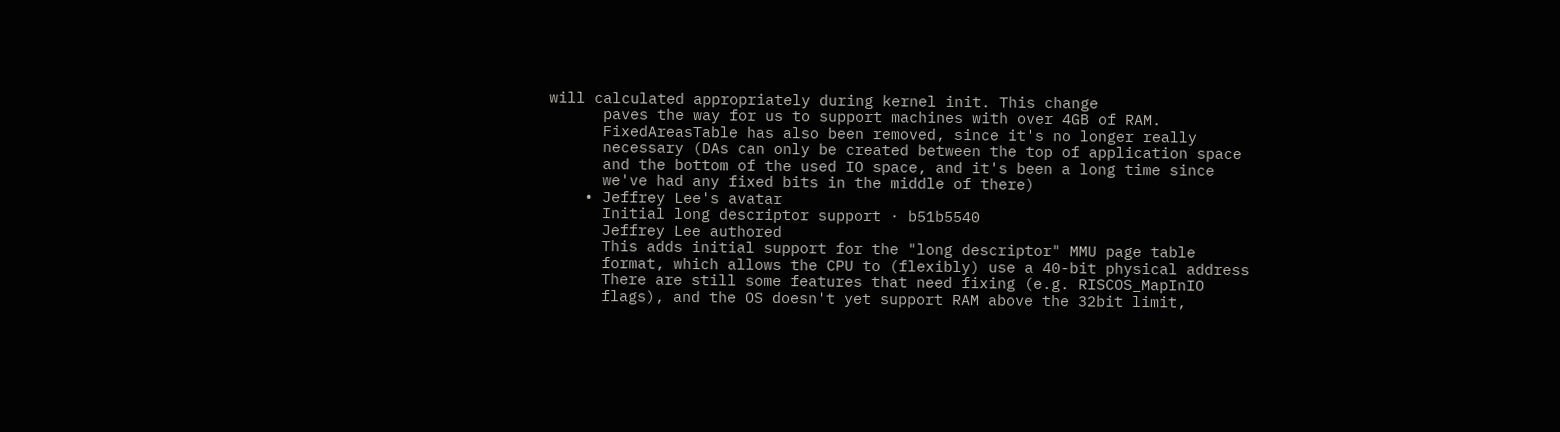will calculated appropriately during kernel init. This change
      paves the way for us to support machines with over 4GB of RAM.
      FixedAreasTable has also been removed, since it's no longer really
      necessary (DAs can only be created between the top of application space
      and the bottom of the used IO space, and it's been a long time since
      we've had any fixed bits in the middle of there)
    • Jeffrey Lee's avatar
      Initial long descriptor support · b51b5540
      Jeffrey Lee authored
      This adds initial support for the "long descriptor" MMU page table
      format, which allows the CPU to (flexibly) use a 40-bit physical address
      There are still some features that need fixing (e.g. RISCOS_MapInIO
      flags), and the OS doesn't yet support RAM above the 32bit limit,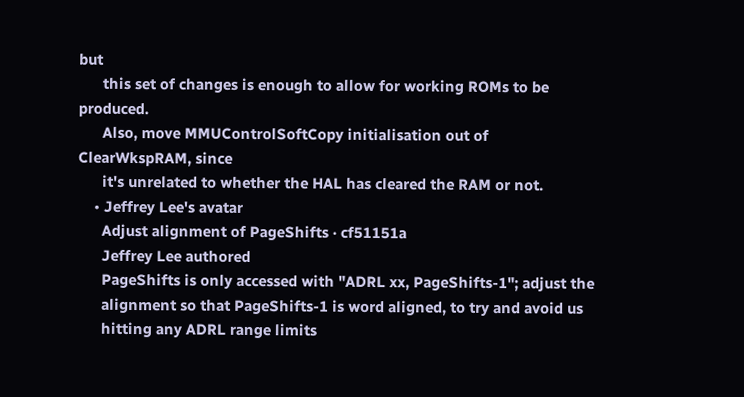but
      this set of changes is enough to allow for working ROMs to be produced.
      Also, move MMUControlSoftCopy initialisation out of ClearWkspRAM, since
      it's unrelated to whether the HAL has cleared the RAM or not.
    • Jeffrey Lee's avatar
      Adjust alignment of PageShifts · cf51151a
      Jeffrey Lee authored
      PageShifts is only accessed with "ADRL xx, PageShifts-1"; adjust the
      alignment so that PageShifts-1 is word aligned, to try and avoid us
      hitting any ADRL range limits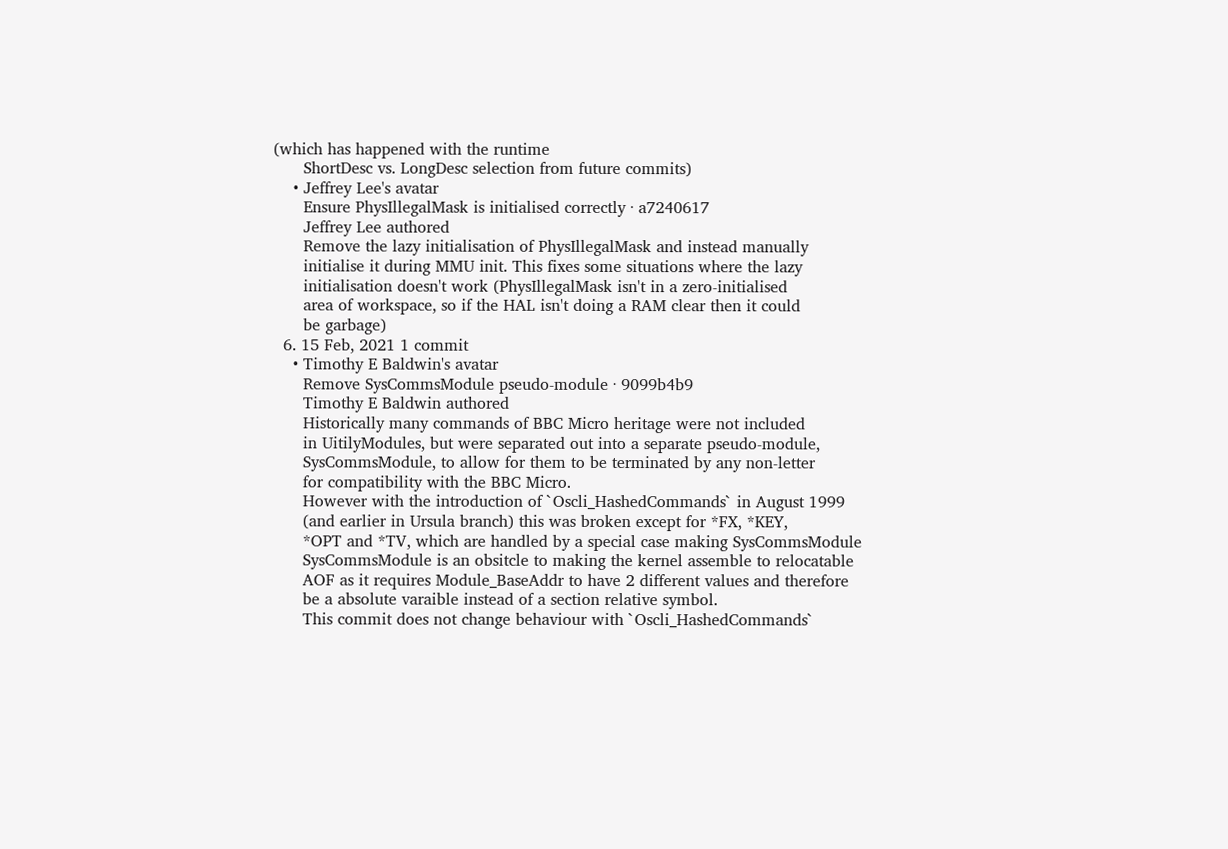(which has happened with the runtime
      ShortDesc vs. LongDesc selection from future commits)
    • Jeffrey Lee's avatar
      Ensure PhysIllegalMask is initialised correctly · a7240617
      Jeffrey Lee authored
      Remove the lazy initialisation of PhysIllegalMask and instead manually
      initialise it during MMU init. This fixes some situations where the lazy
      initialisation doesn't work (PhysIllegalMask isn't in a zero-initialised
      area of workspace, so if the HAL isn't doing a RAM clear then it could
      be garbage)
  6. 15 Feb, 2021 1 commit
    • Timothy E Baldwin's avatar
      Remove SysCommsModule pseudo-module · 9099b4b9
      Timothy E Baldwin authored
      Historically many commands of BBC Micro heritage were not included
      in UitilyModules, but were separated out into a separate pseudo-module,
      SysCommsModule, to allow for them to be terminated by any non-letter
      for compatibility with the BBC Micro.
      However with the introduction of `Oscli_HashedCommands` in August 1999
      (and earlier in Ursula branch) this was broken except for *FX, *KEY,
      *OPT and *TV, which are handled by a special case making SysCommsModule
      SysCommsModule is an obsitcle to making the kernel assemble to relocatable
      AOF as it requires Module_BaseAddr to have 2 different values and therefore
      be a absolute varaible instead of a section relative symbol.
      This commit does not change behaviour with `Oscli_HashedCommands`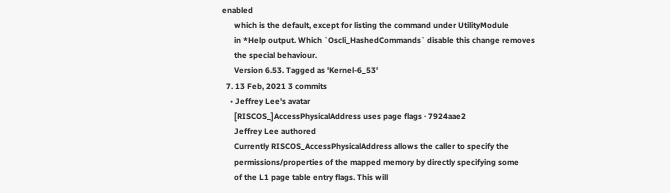enabled
      which is the default, except for listing the command under UtilityModule
      in *Help output. Which `Oscli_HashedCommands` disable this change removes
      the special behaviour.
      Version 6.53. Tagged as 'Kernel-6_53'
  7. 13 Feb, 2021 3 commits
    • Jeffrey Lee's avatar
      [RISCOS_]AccessPhysicalAddress uses page flags · 7924aae2
      Jeffrey Lee authored
      Currently RISCOS_AccessPhysicalAddress allows the caller to specify the
      permissions/properties of the mapped memory by directly specifying some
      of the L1 page table entry flags. This will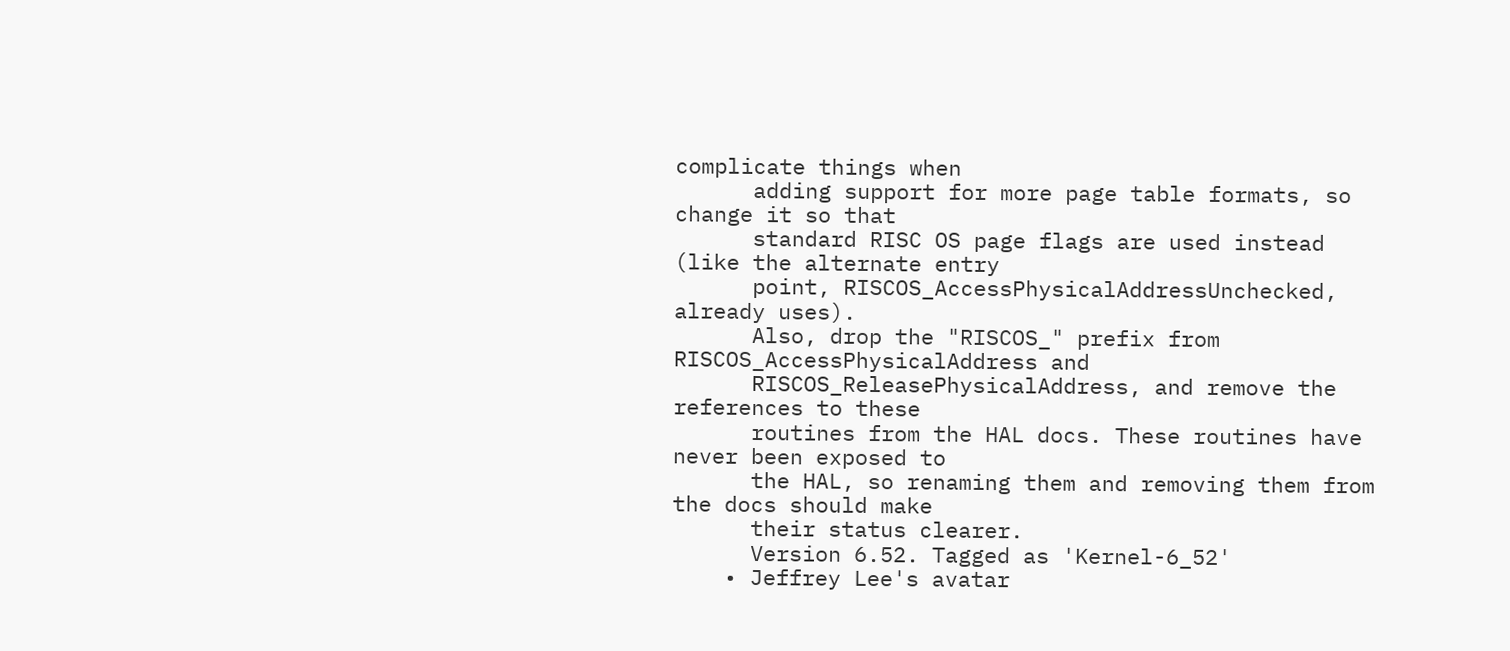complicate things when
      adding support for more page table formats, so change it so that
      standard RISC OS page flags are used instead (like the alternate entry
      point, RISCOS_AccessPhysicalAddressUnchecked, already uses).
      Also, drop the "RISCOS_" prefix from RISCOS_AccessPhysicalAddress and
      RISCOS_ReleasePhysicalAddress, and remove the references to these
      routines from the HAL docs. These routines have never been exposed to
      the HAL, so renaming them and removing them from the docs should make
      their status clearer.
      Version 6.52. Tagged as 'Kernel-6_52'
    • Jeffrey Lee's avatar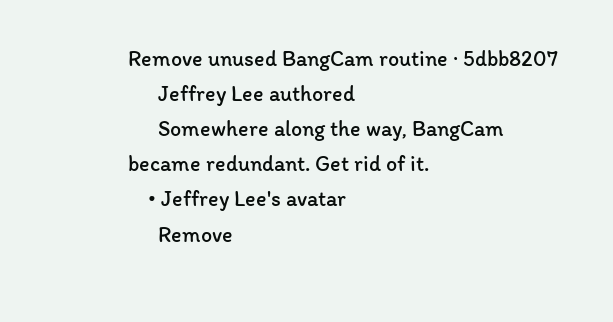Remove unused BangCam routine · 5dbb8207
      Jeffrey Lee authored
      Somewhere along the way, BangCam became redundant. Get rid of it.
    • Jeffrey Lee's avatar
      Remove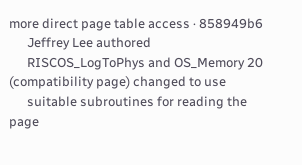more direct page table access · 858949b6
      Jeffrey Lee authored
      RISCOS_LogToPhys and OS_Memory 20 (compatibility page) changed to use
      suitable subroutines for reading the page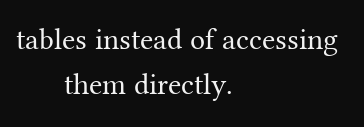tables instead of accessing
      them directly.